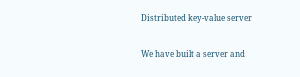Distributed key-value server

We have built a server and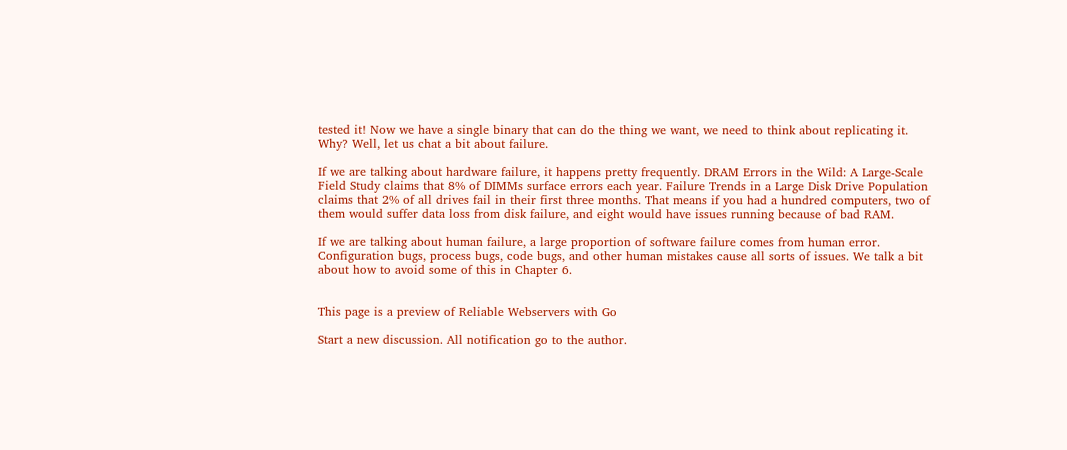tested it! Now we have a single binary that can do the thing we want, we need to think about replicating it. Why? Well, let us chat a bit about failure.

If we are talking about hardware failure, it happens pretty frequently. DRAM Errors in the Wild: A Large-Scale Field Study claims that 8% of DIMMs surface errors each year. Failure Trends in a Large Disk Drive Population claims that 2% of all drives fail in their first three months. That means if you had a hundred computers, two of them would suffer data loss from disk failure, and eight would have issues running because of bad RAM.

If we are talking about human failure, a large proportion of software failure comes from human error. Configuration bugs, process bugs, code bugs, and other human mistakes cause all sorts of issues. We talk a bit about how to avoid some of this in Chapter 6.


This page is a preview of Reliable Webservers with Go

Start a new discussion. All notification go to the author.